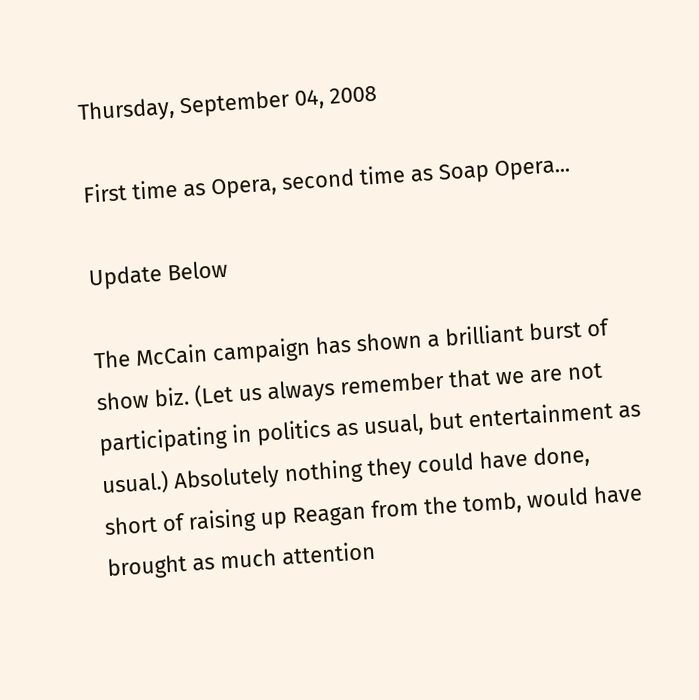Thursday, September 04, 2008

First time as Opera, second time as Soap Opera...

Update Below

The McCain campaign has shown a brilliant burst of show biz. (Let us always remember that we are not participating in politics as usual, but entertainment as usual.) Absolutely nothing they could have done, short of raising up Reagan from the tomb, would have brought as much attention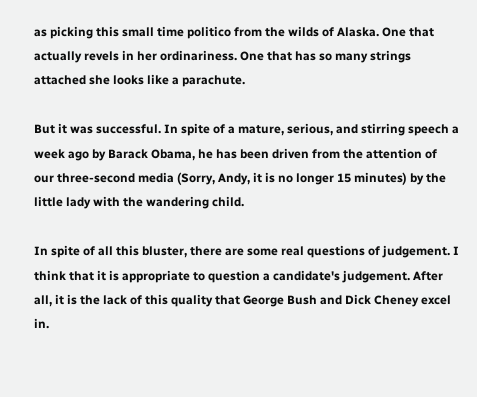as picking this small time politico from the wilds of Alaska. One that actually revels in her ordinariness. One that has so many strings attached she looks like a parachute.

But it was successful. In spite of a mature, serious, and stirring speech a week ago by Barack Obama, he has been driven from the attention of our three-second media (Sorry, Andy, it is no longer 15 minutes) by the little lady with the wandering child.

In spite of all this bluster, there are some real questions of judgement. I think that it is appropriate to question a candidate's judgement. After all, it is the lack of this quality that George Bush and Dick Cheney excel in.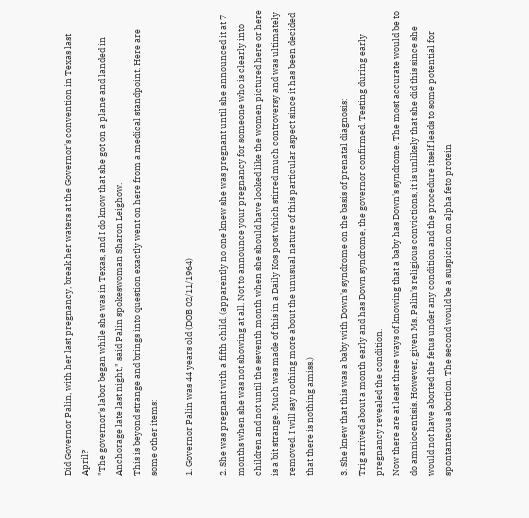Did Governor Palin, with her last pregnancy, break her waters at the Governor's convention in Texas last April?
"The governor's labor began while she was in Texas, and I do know that she got on a plane and landed in Anchorage late last night," said Palin spokeswoman Sharon Leighow.
This is beyond strange and brings into question exactly went on here from a medical standpoint. Here are some other items:

1. Governor Palin was 44 years old (DOB 02/11/1964)

2. She was pregnant with a fifth child. (apparently no one knew she was pregnant until she announced it at 7 months when she was not showing at all. Not to announce your pregnancy for someone who is clearly into children and not until the seventh month when she should have looked like the women pictured here or here is a bit strange. Much was made of this in a Daily Kos post which stirred much controversy and was ultimately removed. I will say nothing more about the unusual nature of this particular aspect since it has been decided that there is nothing amiss.)

3. She knew that this was a baby with Down's syndrome on the basis of prenatal diagnosis:
Trig arrived about a month early and has Down syndrome, the governor confirmed. Testing during early pregnancy revealed the condition.
Now there are at least three ways of knowing that a baby has Down's syndrome. The most accurate would be to do amniocentisis. However, given Ms. Palin's religious convictions, it is unlikely that she did this since she would not have aborted the fetus under any condition and the procedure itself leads to some potential for spontanteous abortion. The second would be a suspicion on alpha feto protein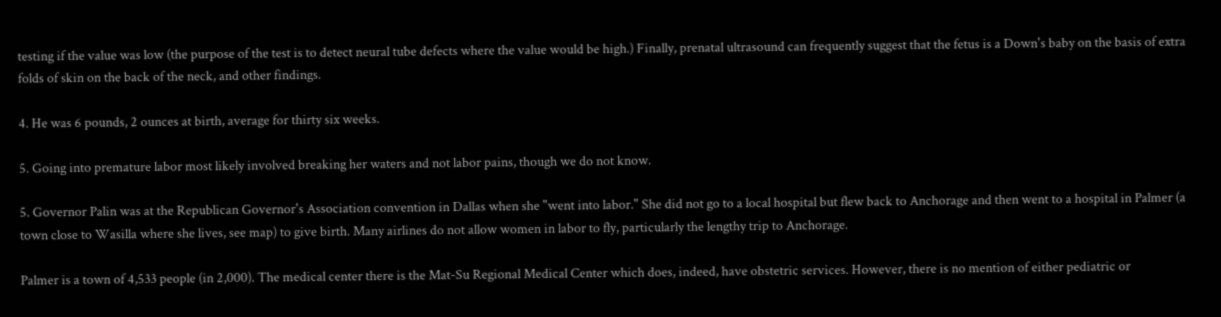testing if the value was low (the purpose of the test is to detect neural tube defects where the value would be high.) Finally, prenatal ultrasound can frequently suggest that the fetus is a Down's baby on the basis of extra folds of skin on the back of the neck, and other findings.

4. He was 6 pounds, 2 ounces at birth, average for thirty six weeks.

5. Going into premature labor most likely involved breaking her waters and not labor pains, though we do not know.

5. Governor Palin was at the Republican Governor's Association convention in Dallas when she "went into labor." She did not go to a local hospital but flew back to Anchorage and then went to a hospital in Palmer (a town close to Wasilla where she lives, see map) to give birth. Many airlines do not allow women in labor to fly, particularly the lengthy trip to Anchorage.

Palmer is a town of 4,533 people (in 2,000). The medical center there is the Mat-Su Regional Medical Center which does, indeed, have obstetric services. However, there is no mention of either pediatric or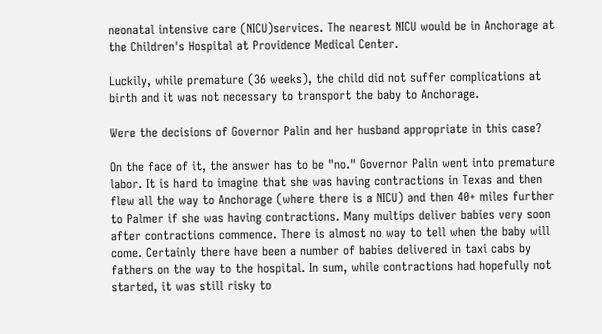neonatal intensive care (NICU)services. The nearest NICU would be in Anchorage at the Children's Hospital at Providence Medical Center.

Luckily, while premature (36 weeks), the child did not suffer complications at birth and it was not necessary to transport the baby to Anchorage.

Were the decisions of Governor Palin and her husband appropriate in this case?

On the face of it, the answer has to be "no." Governor Palin went into premature labor. It is hard to imagine that she was having contractions in Texas and then flew all the way to Anchorage (where there is a NICU) and then 40+ miles further to Palmer if she was having contractions. Many multips deliver babies very soon after contractions commence. There is almost no way to tell when the baby will come. Certainly there have been a number of babies delivered in taxi cabs by fathers on the way to the hospital. In sum, while contractions had hopefully not started, it was still risky to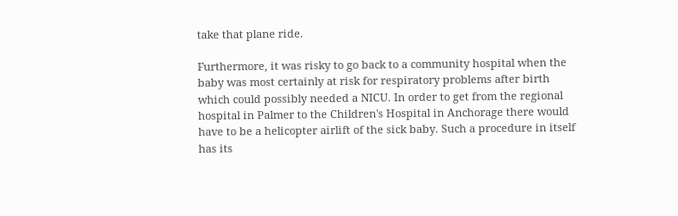take that plane ride.

Furthermore, it was risky to go back to a community hospital when the baby was most certainly at risk for respiratory problems after birth which could possibly needed a NICU. In order to get from the regional hospital in Palmer to the Children's Hospital in Anchorage there would have to be a helicopter airlift of the sick baby. Such a procedure in itself has its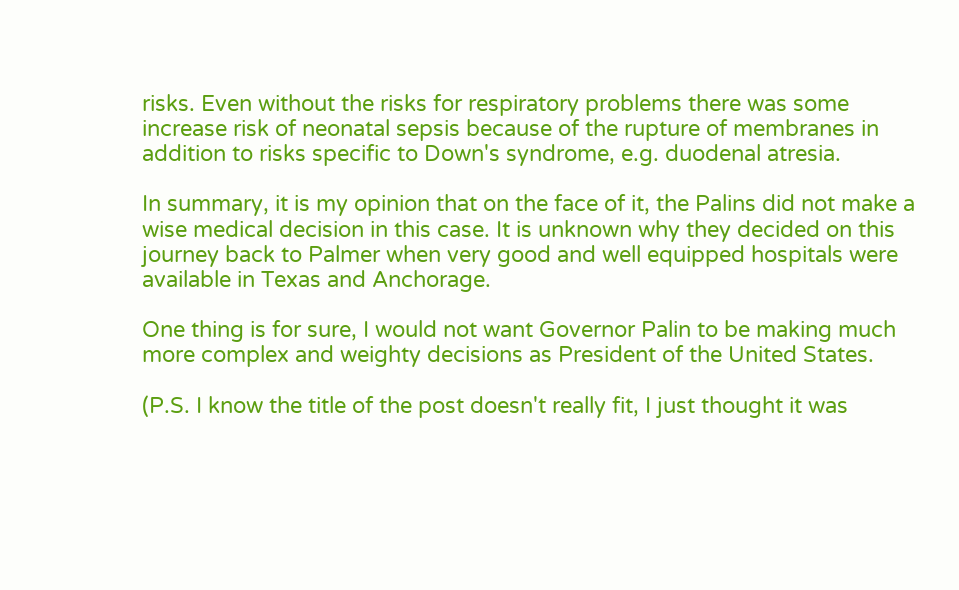risks. Even without the risks for respiratory problems there was some increase risk of neonatal sepsis because of the rupture of membranes in addition to risks specific to Down's syndrome, e.g. duodenal atresia.

In summary, it is my opinion that on the face of it, the Palins did not make a wise medical decision in this case. It is unknown why they decided on this journey back to Palmer when very good and well equipped hospitals were available in Texas and Anchorage.

One thing is for sure, I would not want Governor Palin to be making much more complex and weighty decisions as President of the United States.

(P.S. I know the title of the post doesn't really fit, I just thought it was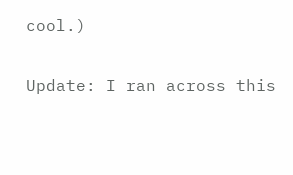cool.)

Update: I ran across this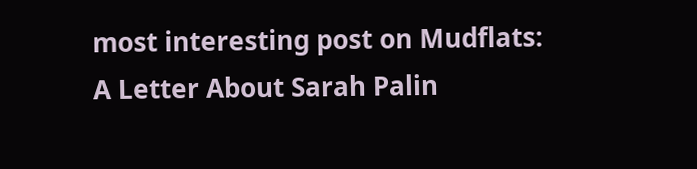most interesting post on Mudflats:
A Letter About Sarah Palin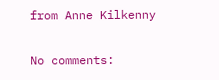from Anne Kilkenny

No comments: